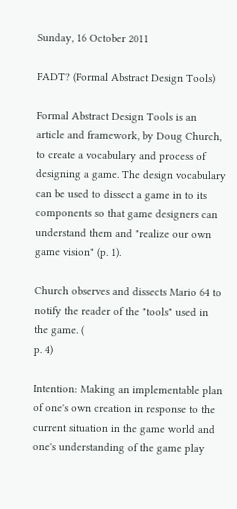Sunday, 16 October 2011

FADT? (Formal Abstract Design Tools)

Formal Abstract Design Tools is an article and framework, by Doug Church, to create a vocabulary and process of designing a game. The design vocabulary can be used to dissect a game in to its components so that game designers can understand them and "realize our own game vision" (p. 1).

Church observes and dissects Mario 64 to notify the reader of the "tools" used in the game. (
p. 4)

Intention: Making an implementable plan of one's own creation in response to the current situation in the game world and one's understanding of the game play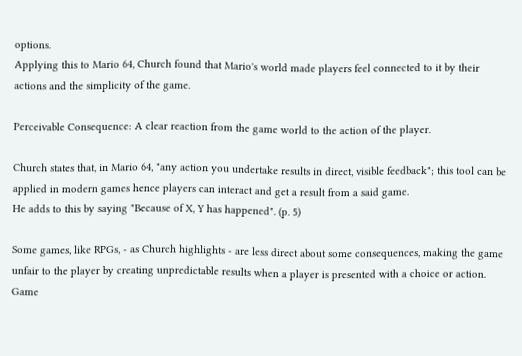options.
Applying this to Mario 64, Church found that Mario's world made players feel connected to it by their actions and the simplicity of the game.

Perceivable Consequence: A clear reaction from the game world to the action of the player.

Church states that, in Mario 64, "any action you undertake results in direct, visible feedback"; this tool can be applied in modern games hence players can interact and get a result from a said game.
He adds to this by saying "Because of X, Y has happened". (p. 5)

Some games, like RPGs, - as Church highlights - are less direct about some consequences, making the game unfair to the player by creating unpredictable results when a player is presented with a choice or action. Game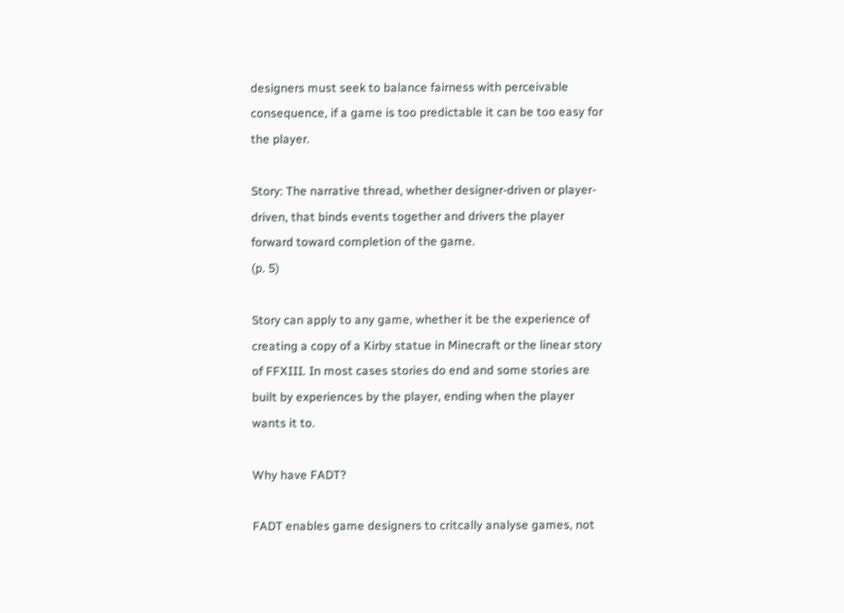designers must seek to balance fairness with perceivable consequence, if a game is too predictable it can be too easy for the player.

Story: The narrative thread, whether designer-driven or player-driven, that binds events together and drivers the player forward toward completion of the game.
(p. 5)

Story can apply to any game, whether it be the experience of creating a copy of a Kirby statue in Minecraft or the linear story of FFXIII. In most cases stories do end and some stories are built by experiences by the player, ending when the player wants it to.

Why have FADT?

FADT enables game designers to critcally analyse games, not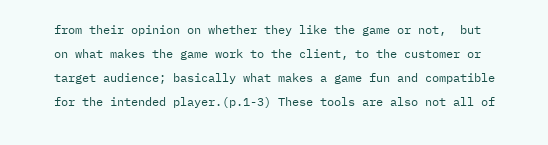from their opinion on whether they like the game or not,  but on what makes the game work to the client, to the customer or target audience; basically what makes a game fun and compatible for the intended player.(p.1-3) These tools are also not all of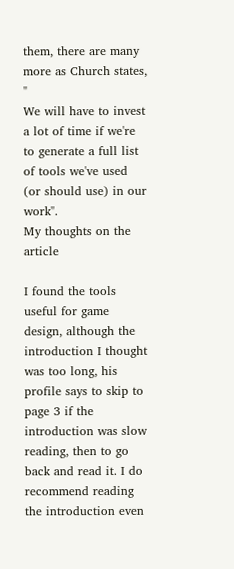them, there are many more as Church states, "
We will have to invest a lot of time if we're to generate a full list of tools we've used (or should use) in our work".
My thoughts on the article

I found the tools useful for game design, although the introduction I thought was too long, his profile says to skip to page 3 if the introduction was slow reading, then to go back and read it. I do recommend reading the introduction even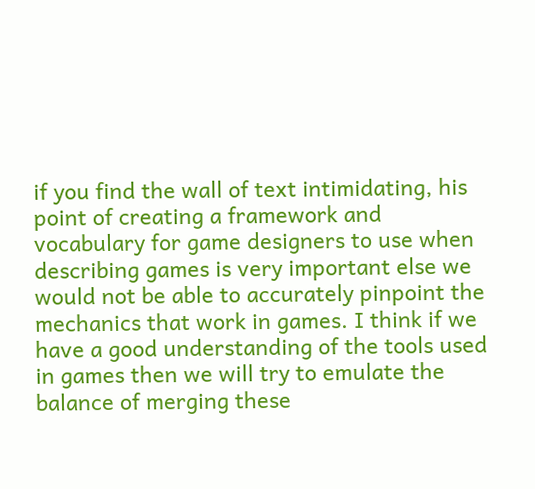if you find the wall of text intimidating, his point of creating a framework and vocabulary for game designers to use when describing games is very important else we would not be able to accurately pinpoint the mechanics that work in games. I think if we have a good understanding of the tools used in games then we will try to emulate the balance of merging these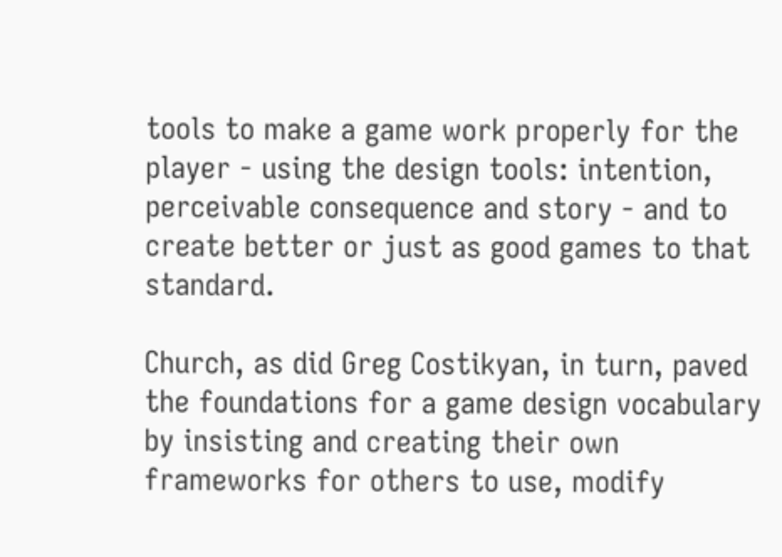tools to make a game work properly for the player - using the design tools: intention, perceivable consequence and story - and to create better or just as good games to that standard.

Church, as did Greg Costikyan, in turn, paved the foundations for a game design vocabulary by insisting and creating their own frameworks for others to use, modify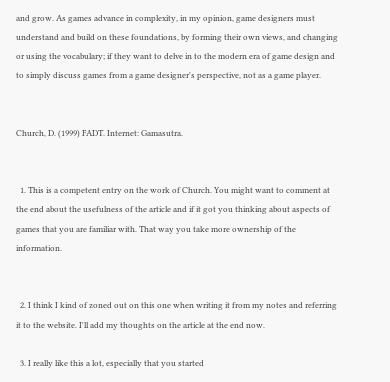and grow. As games advance in complexity, in my opinion, game designers must understand and build on these foundations, by forming their own views, and changing or using the vocabulary; if they want to delve in to the modern era of game design and to simply discuss games from a game designer's perspective, not as a game player.


Church, D. (1999) FADT. Internet: Gamasutra.


  1. This is a competent entry on the work of Church. You might want to comment at the end about the usefulness of the article and if it got you thinking about aspects of games that you are familiar with. That way you take more ownership of the information.


  2. I think I kind of zoned out on this one when writing it from my notes and referring it to the website. I'll add my thoughts on the article at the end now.

  3. I really like this a lot, especially that you started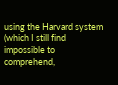using the Harvard system (which I still find impossible to comprehend,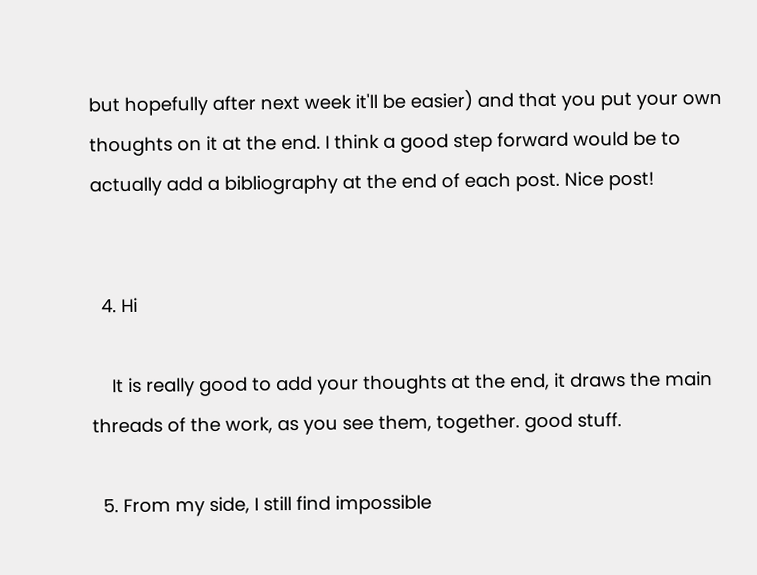but hopefully after next week it'll be easier) and that you put your own thoughts on it at the end. I think a good step forward would be to actually add a bibliography at the end of each post. Nice post!


  4. Hi

    It is really good to add your thoughts at the end, it draws the main threads of the work, as you see them, together. good stuff.

  5. From my side, I still find impossible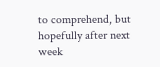to comprehend, but hopefully after next week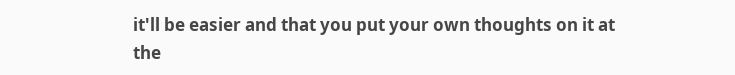it'll be easier and that you put your own thoughts on it at the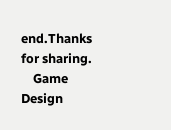end.Thanks for sharing.
    Game Design